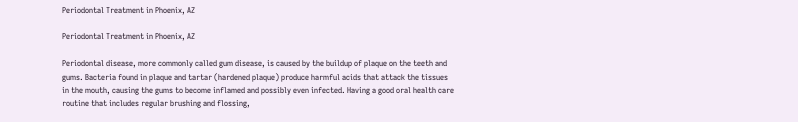Periodontal Treatment in Phoenix, AZ

Periodontal Treatment in Phoenix, AZ

Periodontal disease, more commonly called gum disease, is caused by the buildup of plaque on the teeth and gums. Bacteria found in plaque and tartar (hardened plaque) produce harmful acids that attack the tissues in the mouth, causing the gums to become inflamed and possibly even infected. Having a good oral health care routine that includes regular brushing and flossing,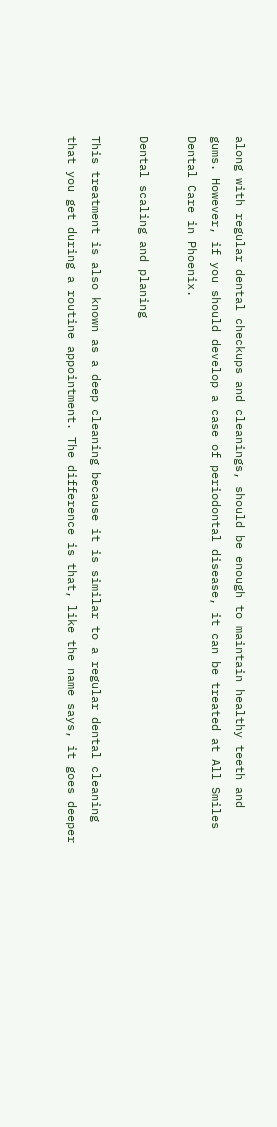along with regular dental checkups and cleanings, should be enough to maintain healthy teeth and gums. However, if you should develop a case of periodontal disease, it can be treated at All Smiles Dental Care in Phoenix.

Dental scaling and planing

This treatment is also known as a deep cleaning because it is similar to a regular dental cleaning that you get during a routine appointment. The difference is that, like the name says, it goes deeper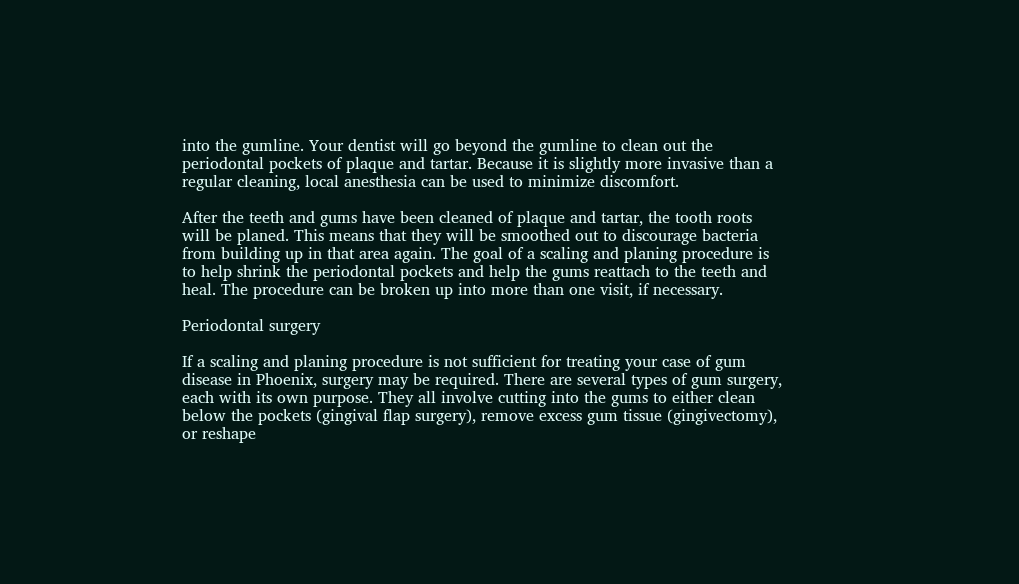into the gumline. Your dentist will go beyond the gumline to clean out the periodontal pockets of plaque and tartar. Because it is slightly more invasive than a regular cleaning, local anesthesia can be used to minimize discomfort.

After the teeth and gums have been cleaned of plaque and tartar, the tooth roots will be planed. This means that they will be smoothed out to discourage bacteria from building up in that area again. The goal of a scaling and planing procedure is to help shrink the periodontal pockets and help the gums reattach to the teeth and heal. The procedure can be broken up into more than one visit, if necessary.

Periodontal surgery

If a scaling and planing procedure is not sufficient for treating your case of gum disease in Phoenix, surgery may be required. There are several types of gum surgery, each with its own purpose. They all involve cutting into the gums to either clean below the pockets (gingival flap surgery), remove excess gum tissue (gingivectomy), or reshape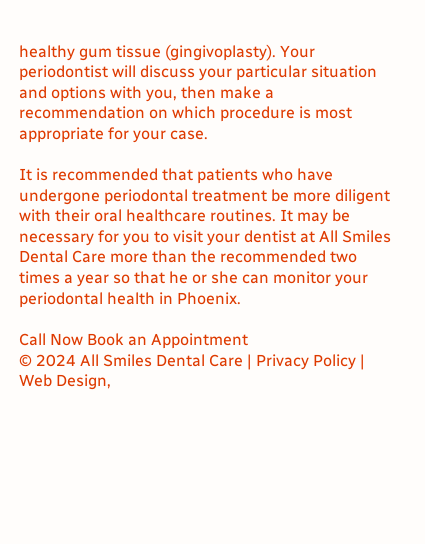healthy gum tissue (gingivoplasty). Your periodontist will discuss your particular situation and options with you, then make a recommendation on which procedure is most appropriate for your case.

It is recommended that patients who have undergone periodontal treatment be more diligent with their oral healthcare routines. It may be necessary for you to visit your dentist at All Smiles Dental Care more than the recommended two times a year so that he or she can monitor your periodontal health in Phoenix.

Call Now Book an Appointment
© 2024 All Smiles Dental Care | Privacy Policy | Web Design,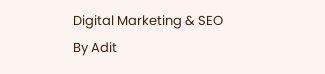Digital Marketing & SEO By Adit